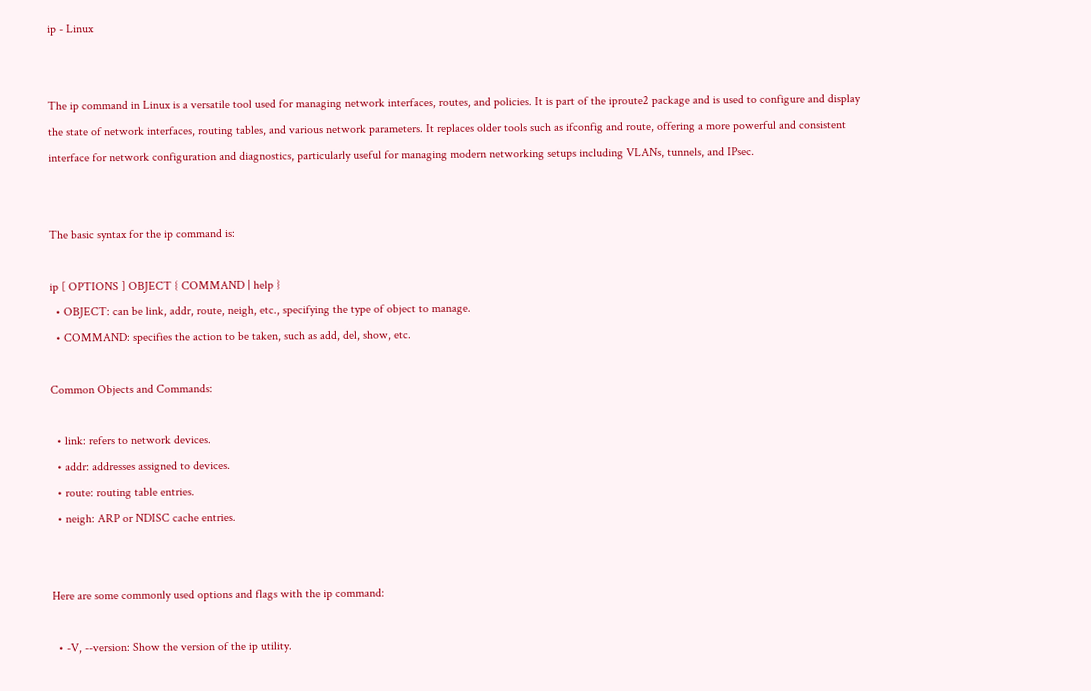ip - Linux


The ip command in Linux is a versatile tool used for managing network interfaces, routes, and policies. It is part of the iproute2 package and is used to configure and display the state of network interfaces, routing tables, and various network parameters. It replaces older tools such as ifconfig and route, offering a more powerful and consistent interface for network configuration and diagnostics, particularly useful for managing modern networking setups including VLANs, tunnels, and IPsec.


The basic syntax for the ip command is:

ip [ OPTIONS ] OBJECT { COMMAND | help }
  • OBJECT: can be link, addr, route, neigh, etc., specifying the type of object to manage.
  • COMMAND: specifies the action to be taken, such as add, del, show, etc.

Common Objects and Commands:

  • link: refers to network devices.
  • addr: addresses assigned to devices.
  • route: routing table entries.
  • neigh: ARP or NDISC cache entries.


Here are some commonly used options and flags with the ip command:

  • -V, --version: Show the version of the ip utility.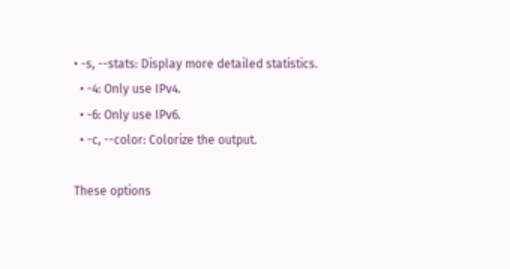• -s, --stats: Display more detailed statistics.
  • -4: Only use IPv4.
  • -6: Only use IPv6.
  • -c, --color: Colorize the output.

These options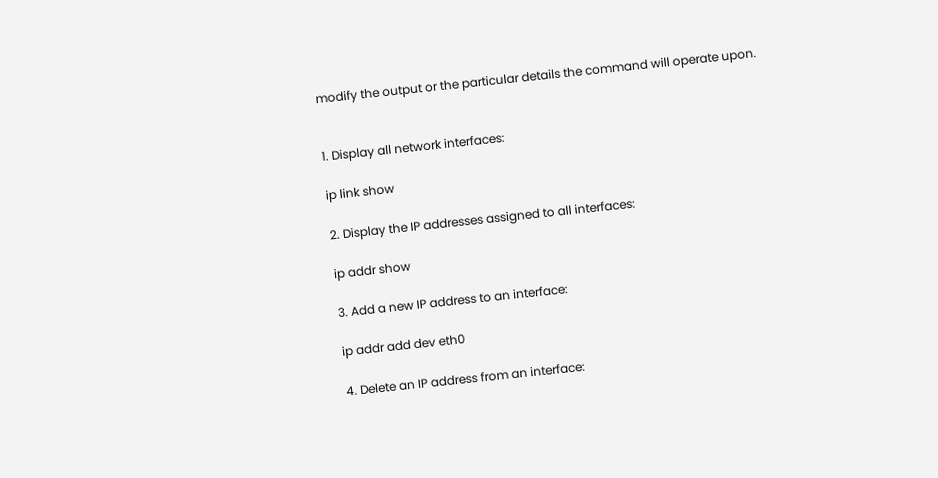modify the output or the particular details the command will operate upon.


1. Display all network interfaces:

ip link show

2. Display the IP addresses assigned to all interfaces:

ip addr show

3. Add a new IP address to an interface:

ip addr add dev eth0

4. Delete an IP address from an interface: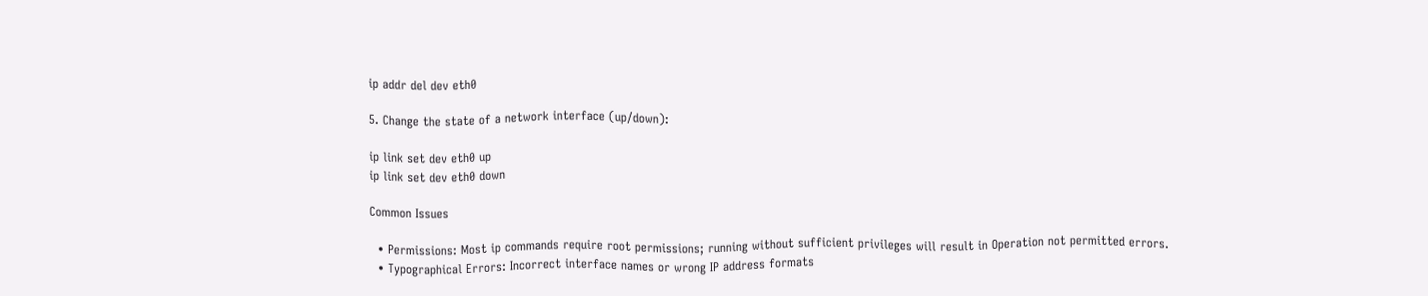ip addr del dev eth0

5. Change the state of a network interface (up/down):

ip link set dev eth0 up
ip link set dev eth0 down

Common Issues

  • Permissions: Most ip commands require root permissions; running without sufficient privileges will result in Operation not permitted errors.
  • Typographical Errors: Incorrect interface names or wrong IP address formats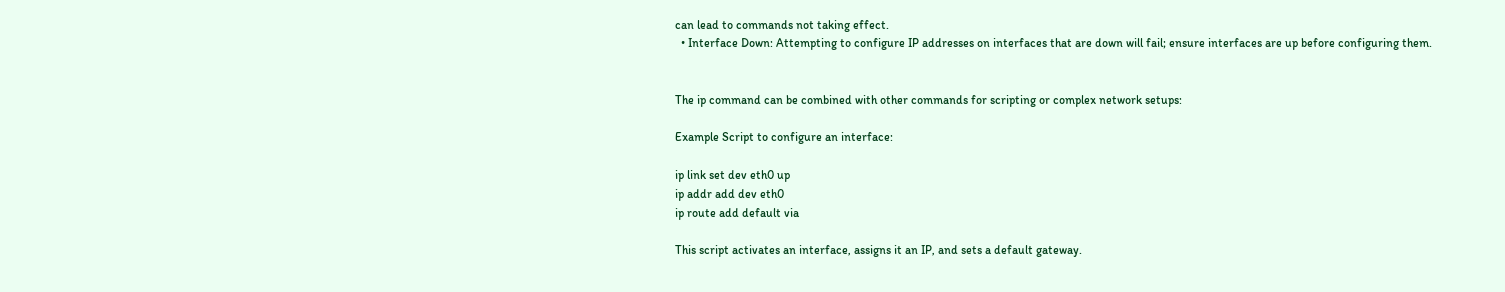can lead to commands not taking effect.
  • Interface Down: Attempting to configure IP addresses on interfaces that are down will fail; ensure interfaces are up before configuring them.


The ip command can be combined with other commands for scripting or complex network setups:

Example Script to configure an interface:

ip link set dev eth0 up
ip addr add dev eth0
ip route add default via

This script activates an interface, assigns it an IP, and sets a default gateway.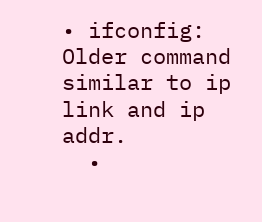• ifconfig: Older command similar to ip link and ip addr.
  •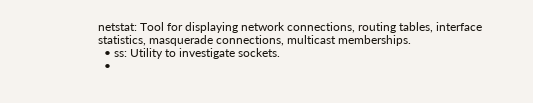netstat: Tool for displaying network connections, routing tables, interface statistics, masquerade connections, multicast memberships.
  • ss: Utility to investigate sockets.
  •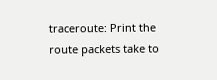traceroute: Print the route packets take to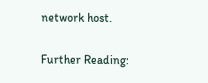network host.

Further Reading: